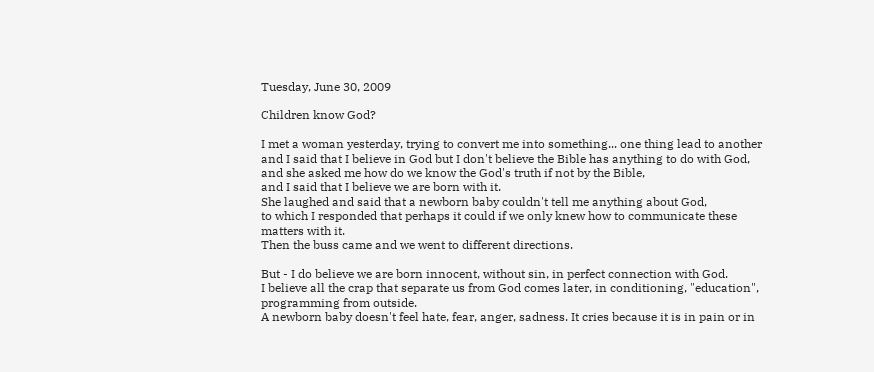Tuesday, June 30, 2009

Children know God?

I met a woman yesterday, trying to convert me into something... one thing lead to another
and I said that I believe in God but I don't believe the Bible has anything to do with God,
and she asked me how do we know the God's truth if not by the Bible,
and I said that I believe we are born with it.
She laughed and said that a newborn baby couldn't tell me anything about God,
to which I responded that perhaps it could if we only knew how to communicate these matters with it.
Then the buss came and we went to different directions.

But - I do believe we are born innocent, without sin, in perfect connection with God.
I believe all the crap that separate us from God comes later, in conditioning, "education", programming from outside.
A newborn baby doesn't feel hate, fear, anger, sadness. It cries because it is in pain or in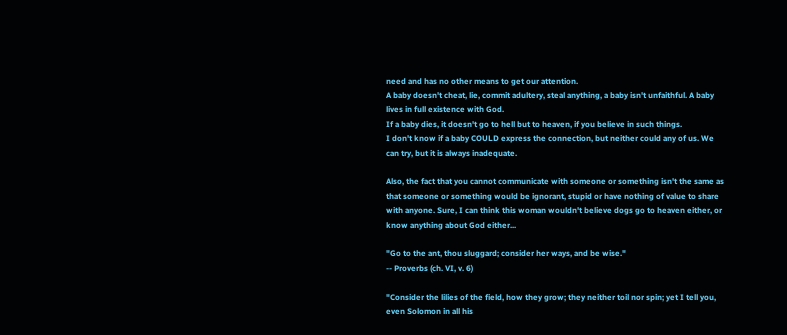need and has no other means to get our attention.
A baby doesn't cheat, lie, commit adultery, steal anything, a baby isn't unfaithful. A baby lives in full existence with God.
If a baby dies, it doesn't go to hell but to heaven, if you believe in such things.
I don't know if a baby COULD express the connection, but neither could any of us. We can try, but it is always inadequate.

Also, the fact that you cannot communicate with someone or something isn't the same as that someone or something would be ignorant, stupid or have nothing of value to share with anyone. Sure, I can think this woman wouldn't believe dogs go to heaven either, or know anything about God either...

"Go to the ant, thou sluggard; consider her ways, and be wise."
-- Proverbs (ch. VI, v. 6)

"Consider the lilies of the field, how they grow; they neither toil nor spin; yet I tell you, even Solomon in all his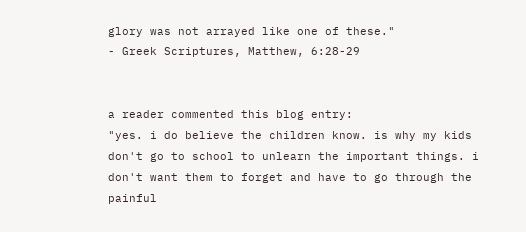glory was not arrayed like one of these."
- Greek Scriptures, Matthew, 6:28-29


a reader commented this blog entry:
"yes. i do believe the children know. is why my kids don't go to school to unlearn the important things. i don't want them to forget and have to go through the painful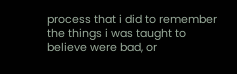process that i did to remember the things i was taught to believe were bad, or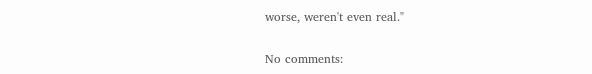worse, weren't even real."

No comments: